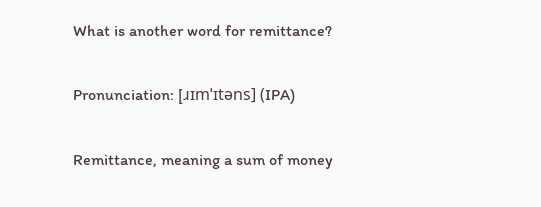What is another word for remittance?

Pronunciation: [ɹɪmˈɪtəns] (IPA)

Remittance, meaning a sum of money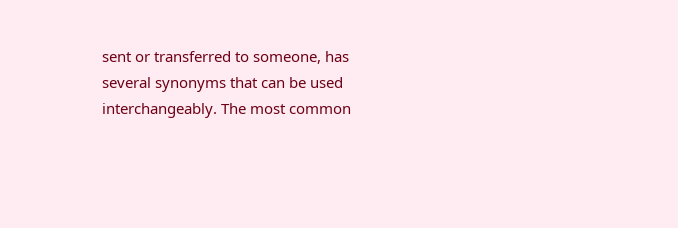sent or transferred to someone, has several synonyms that can be used interchangeably. The most common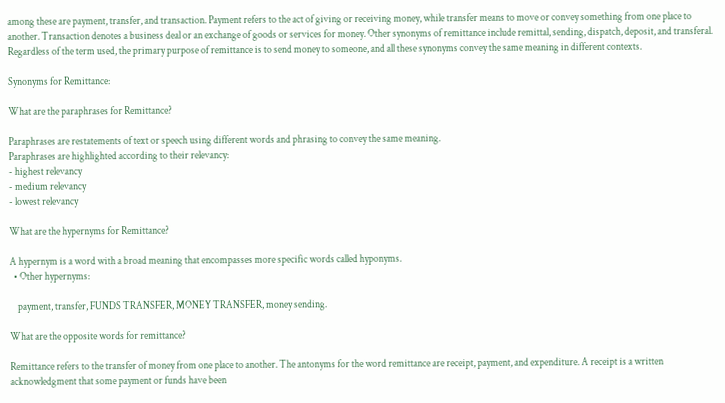among these are payment, transfer, and transaction. Payment refers to the act of giving or receiving money, while transfer means to move or convey something from one place to another. Transaction denotes a business deal or an exchange of goods or services for money. Other synonyms of remittance include remittal, sending, dispatch, deposit, and transferal. Regardless of the term used, the primary purpose of remittance is to send money to someone, and all these synonyms convey the same meaning in different contexts.

Synonyms for Remittance:

What are the paraphrases for Remittance?

Paraphrases are restatements of text or speech using different words and phrasing to convey the same meaning.
Paraphrases are highlighted according to their relevancy:
- highest relevancy
- medium relevancy
- lowest relevancy

What are the hypernyms for Remittance?

A hypernym is a word with a broad meaning that encompasses more specific words called hyponyms.
  • Other hypernyms:

    payment, transfer, FUNDS TRANSFER, MONEY TRANSFER, money sending.

What are the opposite words for remittance?

Remittance refers to the transfer of money from one place to another. The antonyms for the word remittance are receipt, payment, and expenditure. A receipt is a written acknowledgment that some payment or funds have been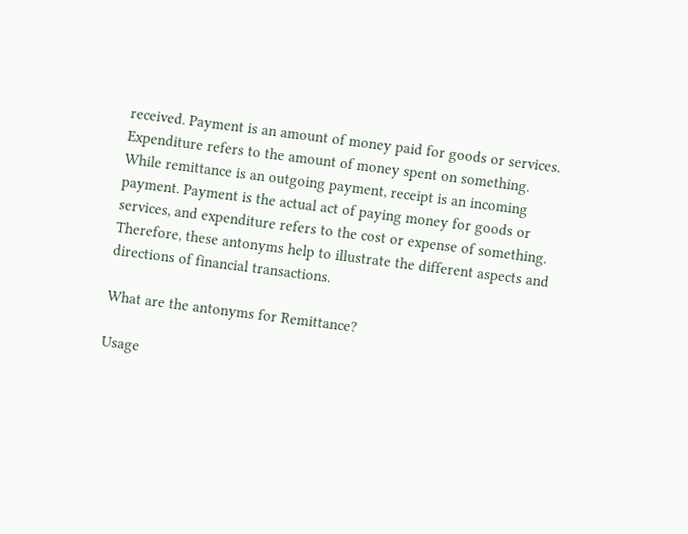received. Payment is an amount of money paid for goods or services. Expenditure refers to the amount of money spent on something. While remittance is an outgoing payment, receipt is an incoming payment. Payment is the actual act of paying money for goods or services, and expenditure refers to the cost or expense of something. Therefore, these antonyms help to illustrate the different aspects and directions of financial transactions.

What are the antonyms for Remittance?

Usage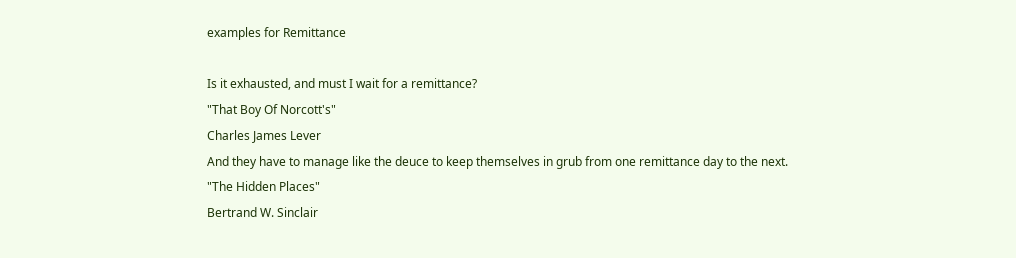examples for Remittance

Is it exhausted, and must I wait for a remittance?
"That Boy Of Norcott's"
Charles James Lever
And they have to manage like the deuce to keep themselves in grub from one remittance day to the next.
"The Hidden Places"
Bertrand W. Sinclair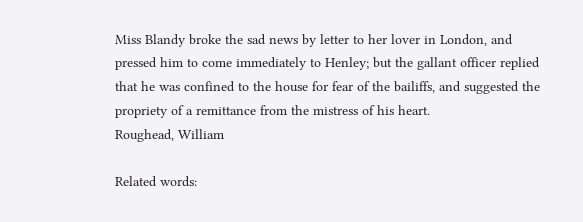Miss Blandy broke the sad news by letter to her lover in London, and pressed him to come immediately to Henley; but the gallant officer replied that he was confined to the house for fear of the bailiffs, and suggested the propriety of a remittance from the mistress of his heart.
Roughead, William

Related words: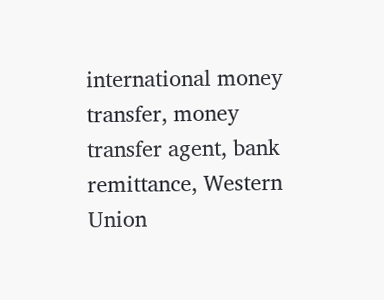international money transfer, money transfer agent, bank remittance, Western Union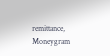remittance, Moneygram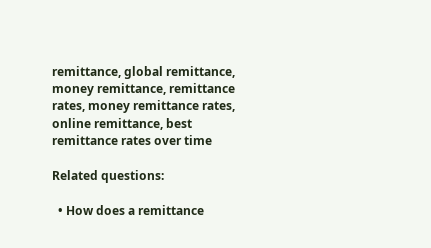remittance, global remittance, money remittance, remittance rates, money remittance rates, online remittance, best remittance rates over time

Related questions:

  • How does a remittance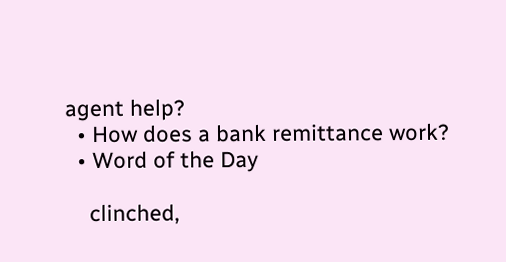agent help?
  • How does a bank remittance work?
  • Word of the Day

    clinched,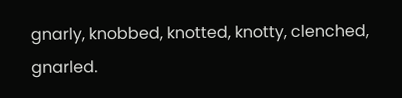gnarly, knobbed, knotted, knotty, clenched, gnarled.